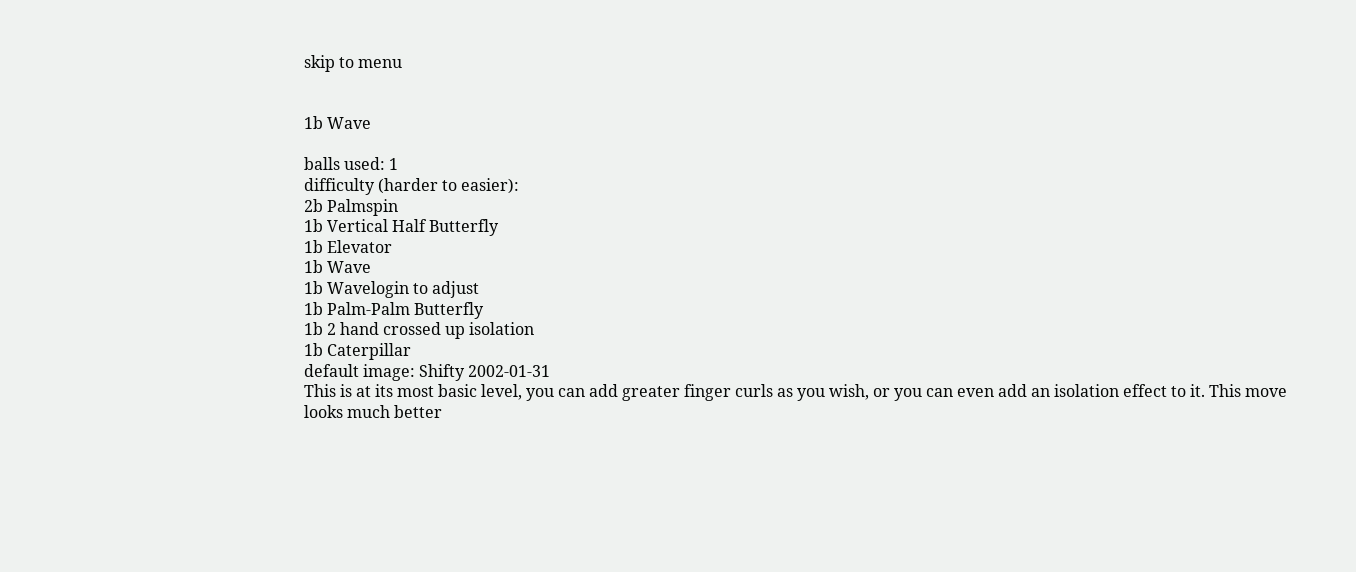skip to menu


1b Wave

balls used: 1
difficulty (harder to easier):
2b Palmspin
1b Vertical Half Butterfly
1b Elevator
1b Wave
1b Wavelogin to adjust
1b Palm-Palm Butterfly
1b 2 hand crossed up isolation
1b Caterpillar
default image: Shifty 2002-01-31
This is at its most basic level, you can add greater finger curls as you wish, or you can even add an isolation effect to it. This move looks much better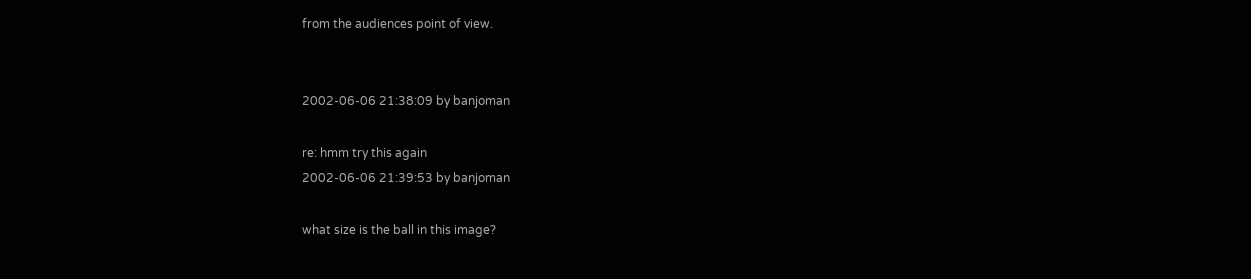from the audiences point of view.


2002-06-06 21:38:09 by banjoman

re: hmm try this again
2002-06-06 21:39:53 by banjoman

what size is the ball in this image?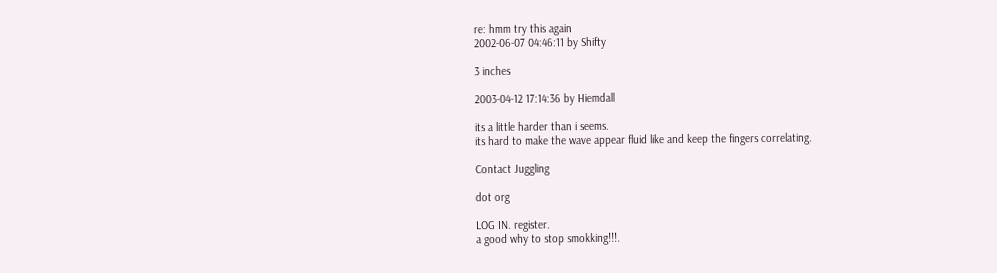re: hmm try this again
2002-06-07 04:46:11 by Shifty

3 inches

2003-04-12 17:14:36 by Hiemdall

its a little harder than i seems.
its hard to make the wave appear fluid like and keep the fingers correlating.

Contact Juggling

dot org

LOG IN. register.
a good why to stop smokking!!!.